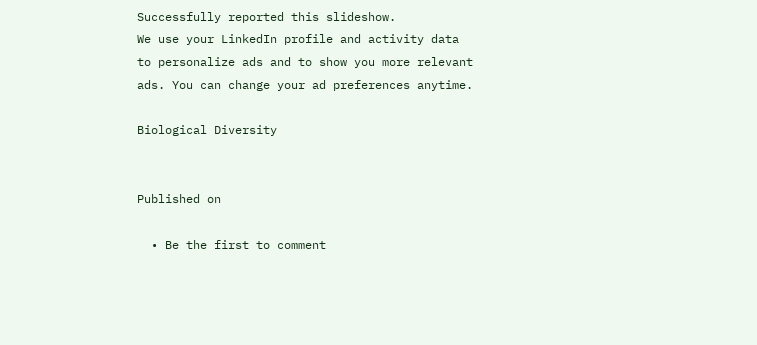Successfully reported this slideshow.
We use your LinkedIn profile and activity data to personalize ads and to show you more relevant ads. You can change your ad preferences anytime.

Biological Diversity


Published on

  • Be the first to comment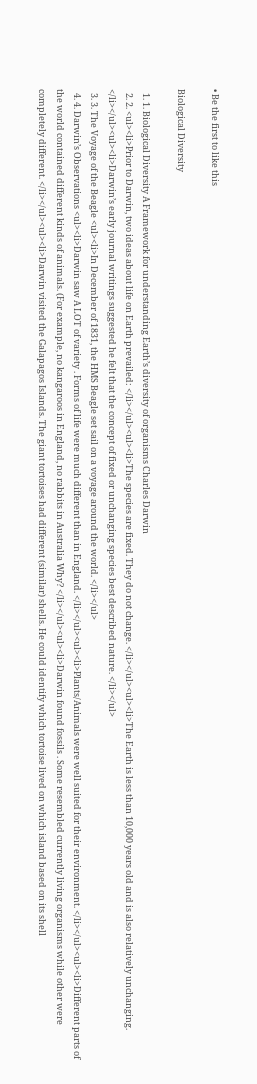• Be the first to like this

Biological Diversity

  1. 1. Biological Diversity A Framework for understanding Earth’s diversity of organisms Charles Darwin
  2. 2. <ul><li>Prior to Darwin, two ideas about life on Earth prevailed: </li></ul><ul><li>The species are fixed. They do not change. </li></ul><ul><li>The Earth is less than 10,000 years old and is also relatively unchanging. </li></ul><ul><li>Darwin’s early journal writings suggested he felt that the concept of fixed or unchanging species best described nature. </li></ul>
  3. 3. The Voyage of the Beagle <ul><li>In December of 1831, the HMS Beagle set sail on a voyage around the world. </li></ul>
  4. 4. Darwin’s Observations <ul><li>Darwin saw A LOT of variety . Forms of life were much different than in England. </li></ul><ul><li>Plants/Animals were well suited for their environment. </li></ul><ul><li>Different parts of the world contained different kinds of animals. (For example, no kangaroos in England, no rabbits in Australia Why? </li></ul><ul><li>Darwin found fossils . Some resembled currently living organisms while other were completely different. </li></ul><ul><li>Darwin visited the Galapagos Islands. The giant tortoises had different (similar) shells. He could identify which tortoise lived on which island based on its shell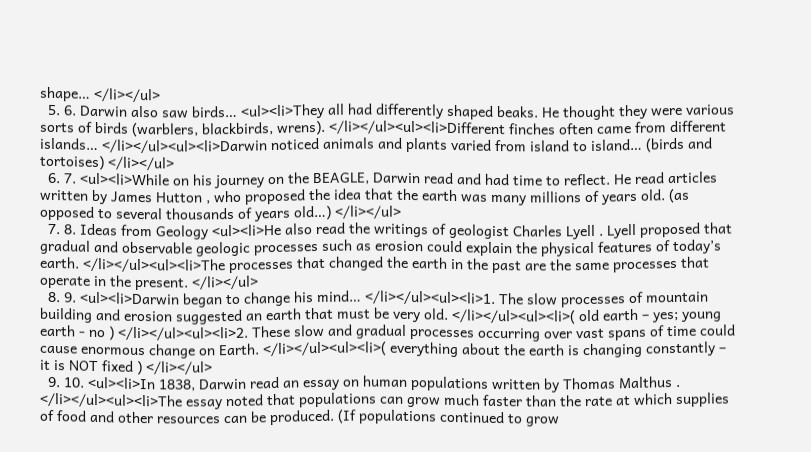shape… </li></ul>
  5. 6. Darwin also saw birds… <ul><li>They all had differently shaped beaks. He thought they were various sorts of birds (warblers, blackbirds, wrens). </li></ul><ul><li>Different finches often came from different islands… </li></ul><ul><li>Darwin noticed animals and plants varied from island to island… (birds and tortoises) </li></ul>
  6. 7. <ul><li>While on his journey on the BEAGLE, Darwin read and had time to reflect. He read articles written by James Hutton , who proposed the idea that the earth was many millions of years old. (as opposed to several thousands of years old…) </li></ul>
  7. 8. Ideas from Geology <ul><li>He also read the writings of geologist Charles Lyell . Lyell proposed that gradual and observable geologic processes such as erosion could explain the physical features of today’s earth. </li></ul><ul><li>The processes that changed the earth in the past are the same processes that operate in the present. </li></ul>
  8. 9. <ul><li>Darwin began to change his mind… </li></ul><ul><li>1. The slow processes of mountain building and erosion suggested an earth that must be very old. </li></ul><ul><li>( old earth – yes; young earth - no ) </li></ul><ul><li>2. These slow and gradual processes occurring over vast spans of time could cause enormous change on Earth. </li></ul><ul><li>( everything about the earth is changing constantly – it is NOT fixed ) </li></ul>
  9. 10. <ul><li>In 1838, Darwin read an essay on human populations written by Thomas Malthus . </li></ul><ul><li>The essay noted that populations can grow much faster than the rate at which supplies of food and other resources can be produced. (If populations continued to grow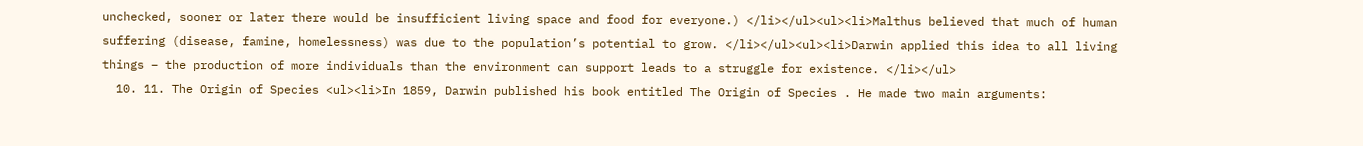unchecked, sooner or later there would be insufficient living space and food for everyone.) </li></ul><ul><li>Malthus believed that much of human suffering (disease, famine, homelessness) was due to the population’s potential to grow. </li></ul><ul><li>Darwin applied this idea to all living things – the production of more individuals than the environment can support leads to a struggle for existence. </li></ul>
  10. 11. The Origin of Species <ul><li>In 1859, Darwin published his book entitled The Origin of Species . He made two main arguments: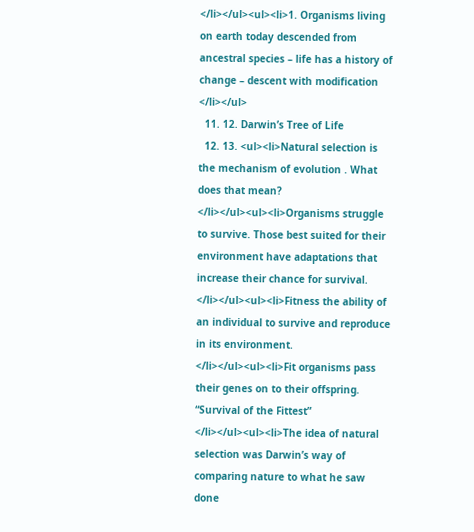</li></ul><ul><li>1. Organisms living on earth today descended from ancestral species – life has a history of change – descent with modification </li></ul>
  11. 12. Darwin’s Tree of Life
  12. 13. <ul><li>Natural selection is the mechanism of evolution . What does that mean? </li></ul><ul><li>Organisms struggle to survive. Those best suited for their environment have adaptations that increase their chance for survival. </li></ul><ul><li>Fitness the ability of an individual to survive and reproduce in its environment. </li></ul><ul><li>Fit organisms pass their genes on to their offspring. “Survival of the Fittest” </li></ul><ul><li>The idea of natural selection was Darwin’s way of comparing nature to what he saw done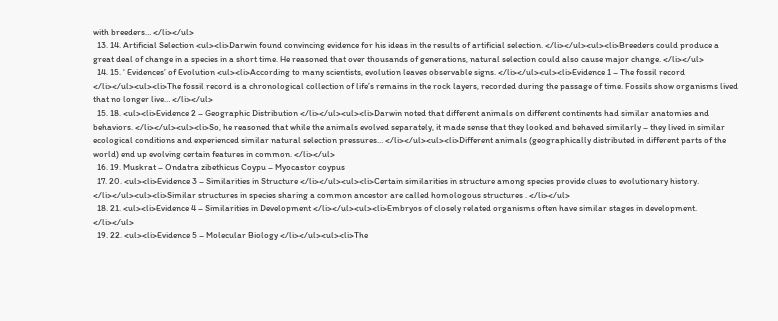with breeders… </li></ul>
  13. 14. Artificial Selection <ul><li>Darwin found convincing evidence for his ideas in the results of artificial selection. </li></ul><ul><li>Breeders could produce a great deal of change in a species in a short time. He reasoned that over thousands of generations, natural selection could also cause major change. </li></ul>
  14. 15. ‘ Evidences’ of Evolution <ul><li>According to many scientists, evolution leaves observable signs. </li></ul><ul><li>Evidence 1 – The fossil record </li></ul><ul><li>The fossil record is a chronological collection of life’s remains in the rock layers, recorded during the passage of time. Fossils show organisms lived that no longer live… </li></ul>
  15. 18. <ul><li>Evidence 2 – Geographic Distribution </li></ul><ul><li>Darwin noted that different animals on different continents had similar anatomies and behaviors. </li></ul><ul><li>So, he reasoned that while the animals evolved separately, it made sense that they looked and behaved similarly – they lived in similar ecological conditions and experienced similar natural selection pressures… </li></ul><ul><li>Different animals (geographically distributed in different parts of the world) end up evolving certain features in common. </li></ul>
  16. 19. Muskrat – Ondatra zibethicus Coypu – Myocastor coypus
  17. 20. <ul><li>Evidence 3 – Similarities in Structure </li></ul><ul><li>Certain similarities in structure among species provide clues to evolutionary history. </li></ul><ul><li>Similar structures in species sharing a common ancestor are called homologous structures . </li></ul>
  18. 21. <ul><li>Evidence 4 – Similarities in Development </li></ul><ul><li>Embryos of closely related organisms often have similar stages in development. </li></ul>
  19. 22. <ul><li>Evidence 5 – Molecular Biology </li></ul><ul><li>The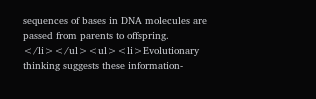sequences of bases in DNA molecules are passed from parents to offspring. </li></ul><ul><li>Evolutionary thinking suggests these information-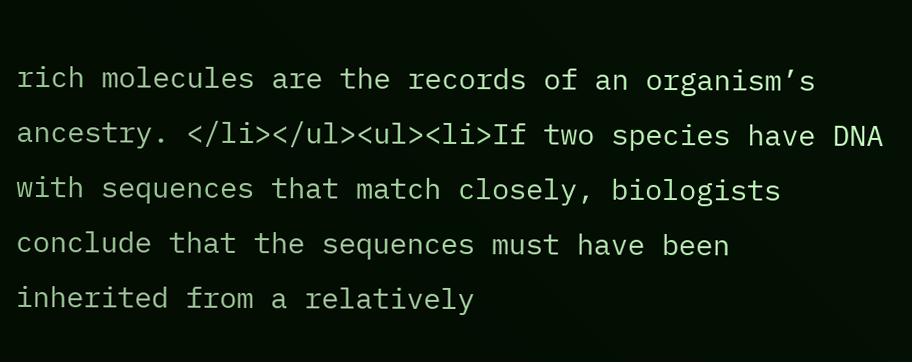rich molecules are the records of an organism’s ancestry. </li></ul><ul><li>If two species have DNA with sequences that match closely, biologists conclude that the sequences must have been inherited from a relatively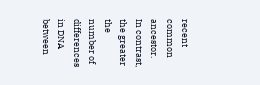recent common ancestor. In contrast, the greater the number of differences in DNA between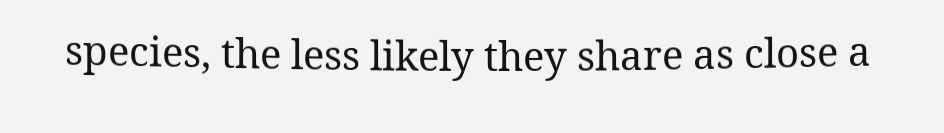species, the less likely they share as close a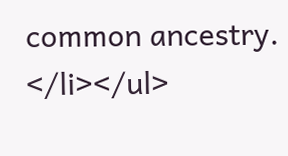common ancestry. </li></ul>